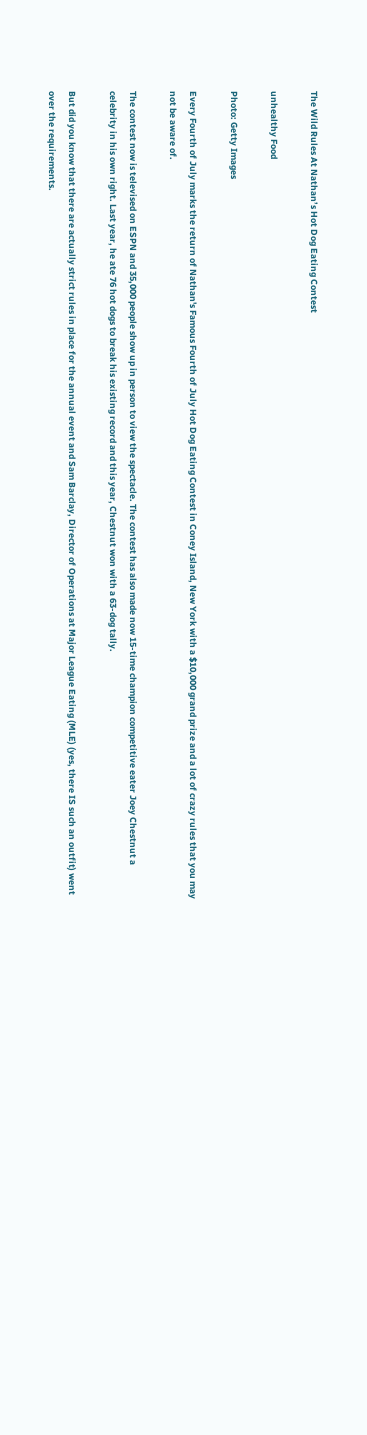The Wild Rules At Nathan’s Hot Dog Eating Contest

unhealthy Food

Photo: Getty Images

Every Fourth of July marks the return of Nathan's Famous Fourth of July Hot Dog Eating Contest in Coney Island, New York with a $10,000 grand prize and a lot of crazy rules that you may not be aware of.

The contest now is televised on ESPN and 35,000 people show up in person to view the spectacle. The contest has also made now 15-time champion competitive eater Joey Chestnut a celebrity in his own right. Last year, he ate 76 hot dogs to break his existing record and this year, Chestnut won with a 63-dog tally.

But did you know that there are actually strict rules in place for the annual event and Sam Barclay, Director of Operations at Major League Eating (MLE) (yes, there IS such an outfit) went over the requirements.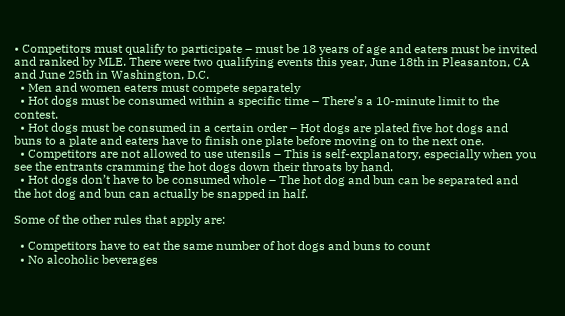• Competitors must qualify to participate – must be 18 years of age and eaters must be invited and ranked by MLE. There were two qualifying events this year, June 18th in Pleasanton, CA and June 25th in Washington, D.C.
  • Men and women eaters must compete separately
  • Hot dogs must be consumed within a specific time – There’s a 10-minute limit to the contest.
  • Hot dogs must be consumed in a certain order – Hot dogs are plated five hot dogs and buns to a plate and eaters have to finish one plate before moving on to the next one.
  • Competitors are not allowed to use utensils – This is self-explanatory, especially when you see the entrants cramming the hot dogs down their throats by hand.
  • Hot dogs don’t have to be consumed whole – The hot dog and bun can be separated and the hot dog and bun can actually be snapped in half.

Some of the other rules that apply are:

  • Competitors have to eat the same number of hot dogs and buns to count
  • No alcoholic beverages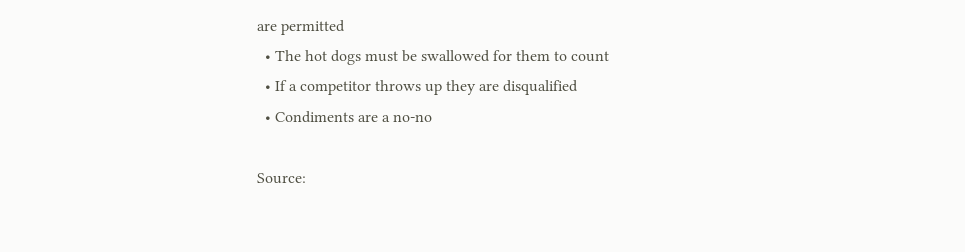are permitted
  • The hot dogs must be swallowed for them to count
  • If a competitor throws up they are disqualified
  • Condiments are a no-no

Source: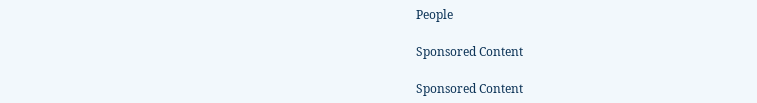People

Sponsored Content

Sponsored Content